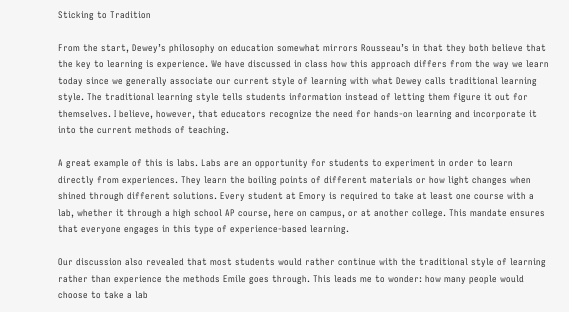Sticking to Tradition

From the start, Dewey’s philosophy on education somewhat mirrors Rousseau’s in that they both believe that the key to learning is experience. We have discussed in class how this approach differs from the way we learn today since we generally associate our current style of learning with what Dewey calls traditional learning style. The traditional learning style tells students information instead of letting them figure it out for themselves. I believe, however, that educators recognize the need for hands-on learning and incorporate it into the current methods of teaching.

A great example of this is labs. Labs are an opportunity for students to experiment in order to learn directly from experiences. They learn the boiling points of different materials or how light changes when shined through different solutions. Every student at Emory is required to take at least one course with a lab, whether it through a high school AP course, here on campus, or at another college. This mandate ensures that everyone engages in this type of experience-based learning.

Our discussion also revealed that most students would rather continue with the traditional style of learning rather than experience the methods Emile goes through. This leads me to wonder: how many people would choose to take a lab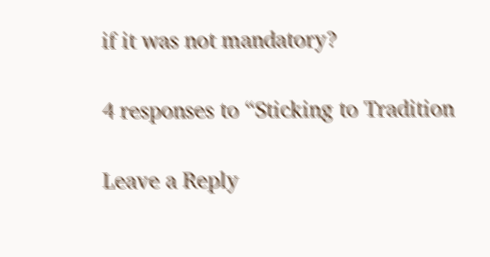if it was not mandatory?

4 responses to “Sticking to Tradition

Leave a Reply